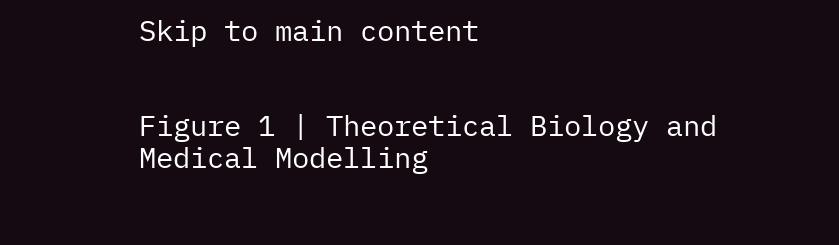Skip to main content


Figure 1 | Theoretical Biology and Medical Modelling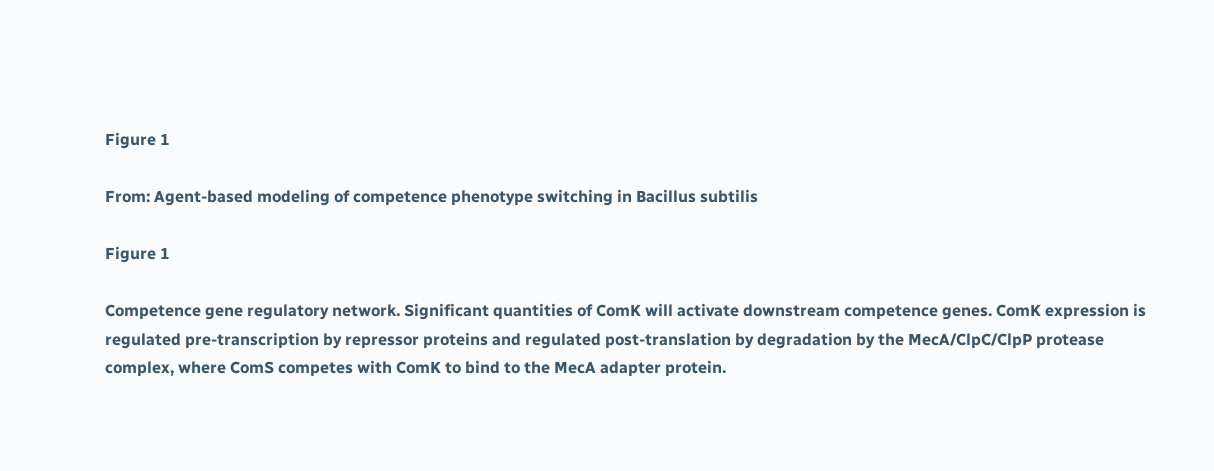Figure 1

From: Agent-based modeling of competence phenotype switching in Bacillus subtilis

Figure 1

Competence gene regulatory network. Significant quantities of ComK will activate downstream competence genes. ComK expression is regulated pre-transcription by repressor proteins and regulated post-translation by degradation by the MecA/ClpC/ClpP protease complex, where ComS competes with ComK to bind to the MecA adapter protein.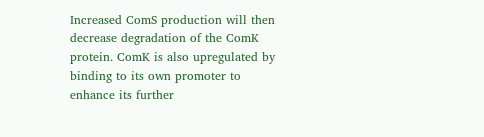Increased ComS production will then decrease degradation of the ComK protein. ComK is also upregulated by binding to its own promoter to enhance its further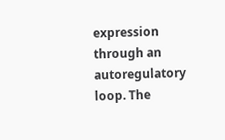expression through an autoregulatory loop. The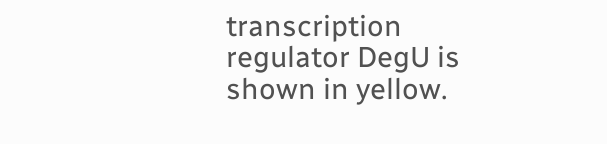transcription regulator DegU is shown in yellow.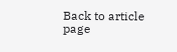Back to article page